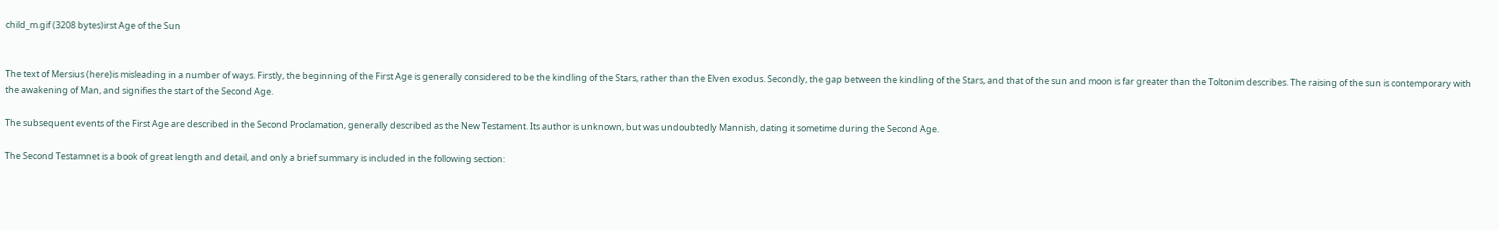child_m.gif (3208 bytes)irst Age of the Sun


The text of Mersius (here)is misleading in a number of ways. Firstly, the beginning of the First Age is generally considered to be the kindling of the Stars, rather than the Elven exodus. Secondly, the gap between the kindling of the Stars, and that of the sun and moon is far greater than the Toltonim describes. The raising of the sun is contemporary with the awakening of Man, and signifies the start of the Second Age.

The subsequent events of the First Age are described in the Second Proclamation, generally described as the New Testament. Its author is unknown, but was undoubtedly Mannish, dating it sometime during the Second Age.

The Second Testamnet is a book of great length and detail, and only a brief summary is included in the following section: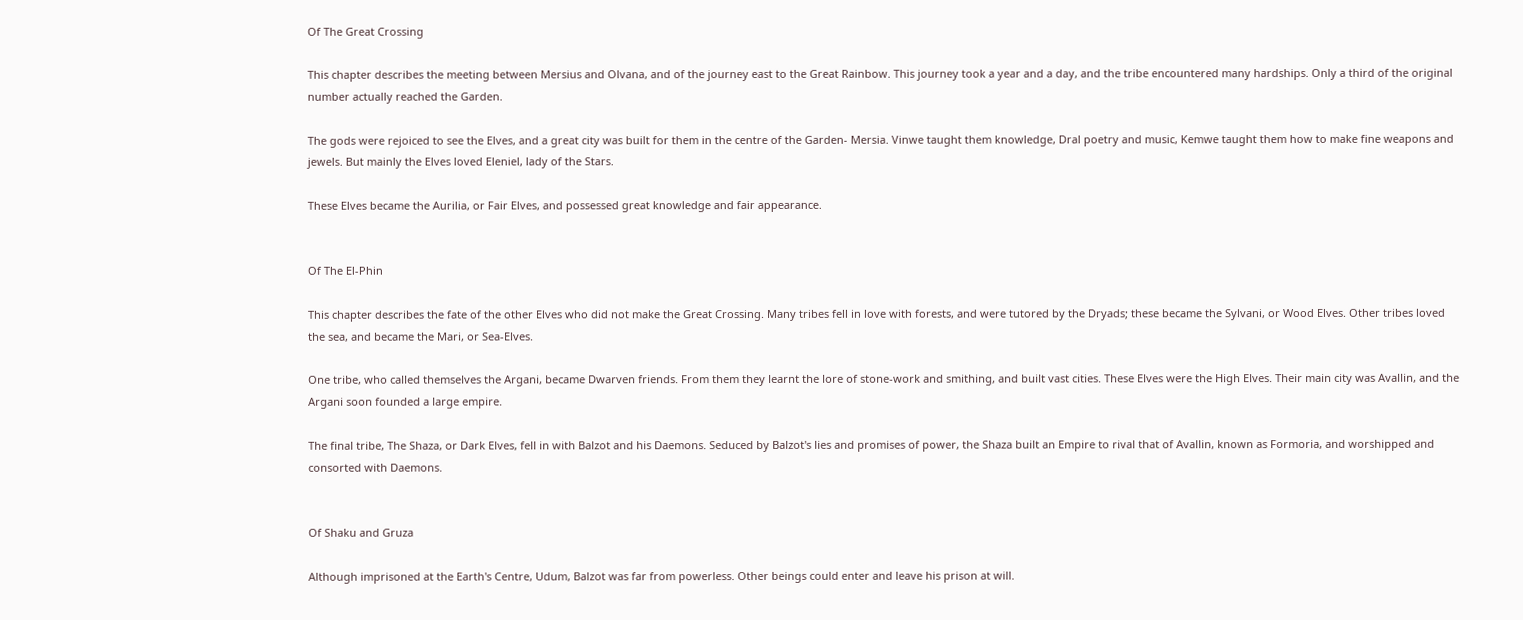Of The Great Crossing

This chapter describes the meeting between Mersius and Olvana, and of the journey east to the Great Rainbow. This journey took a year and a day, and the tribe encountered many hardships. Only a third of the original number actually reached the Garden.

The gods were rejoiced to see the Elves, and a great city was built for them in the centre of the Garden- Mersia. Vinwe taught them knowledge, Dral poetry and music, Kemwe taught them how to make fine weapons and jewels. But mainly the Elves loved Eleniel, lady of the Stars.

These Elves became the Aurilia, or Fair Elves, and possessed great knowledge and fair appearance.


Of The El-Phin

This chapter describes the fate of the other Elves who did not make the Great Crossing. Many tribes fell in love with forests, and were tutored by the Dryads; these became the Sylvani, or Wood Elves. Other tribes loved the sea, and became the Mari, or Sea-Elves.

One tribe, who called themselves the Argani, became Dwarven friends. From them they learnt the lore of stone-work and smithing, and built vast cities. These Elves were the High Elves. Their main city was Avallin, and the Argani soon founded a large empire.

The final tribe, The Shaza, or Dark Elves, fell in with Balzot and his Daemons. Seduced by Balzot's lies and promises of power, the Shaza built an Empire to rival that of Avallin, known as Formoria, and worshipped and consorted with Daemons.


Of Shaku and Gruza

Although imprisoned at the Earth's Centre, Udum, Balzot was far from powerless. Other beings could enter and leave his prison at will.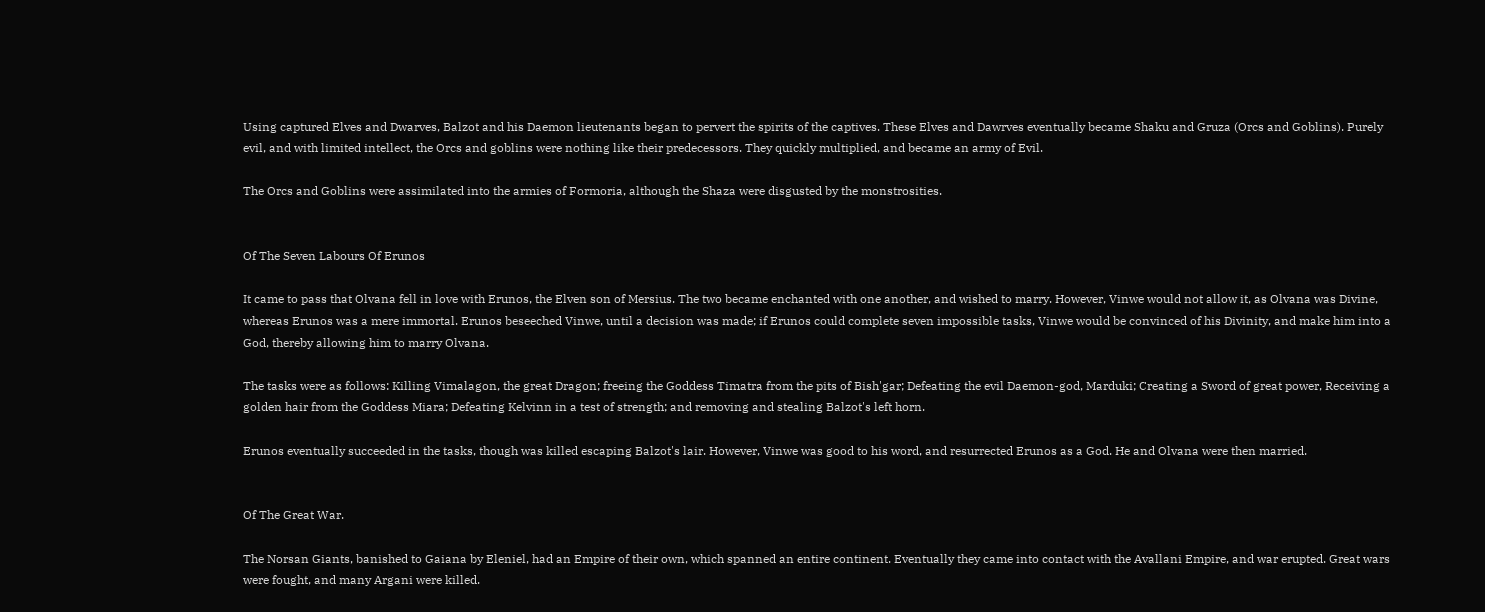Using captured Elves and Dwarves, Balzot and his Daemon lieutenants began to pervert the spirits of the captives. These Elves and Dawrves eventually became Shaku and Gruza (Orcs and Goblins). Purely evil, and with limited intellect, the Orcs and goblins were nothing like their predecessors. They quickly multiplied, and became an army of Evil.

The Orcs and Goblins were assimilated into the armies of Formoria, although the Shaza were disgusted by the monstrosities.


Of The Seven Labours Of Erunos

It came to pass that Olvana fell in love with Erunos, the Elven son of Mersius. The two became enchanted with one another, and wished to marry. However, Vinwe would not allow it, as Olvana was Divine, whereas Erunos was a mere immortal. Erunos beseeched Vinwe, until a decision was made; if Erunos could complete seven impossible tasks, Vinwe would be convinced of his Divinity, and make him into a God, thereby allowing him to marry Olvana.

The tasks were as follows: Killing Vimalagon, the great Dragon; freeing the Goddess Timatra from the pits of Bish'gar; Defeating the evil Daemon-god, Marduki; Creating a Sword of great power, Receiving a golden hair from the Goddess Miara; Defeating Kelvinn in a test of strength; and removing and stealing Balzot's left horn.

Erunos eventually succeeded in the tasks, though was killed escaping Balzot's lair. However, Vinwe was good to his word, and resurrected Erunos as a God. He and Olvana were then married.


Of The Great War.

The Norsan Giants, banished to Gaiana by Eleniel, had an Empire of their own, which spanned an entire continent. Eventually they came into contact with the Avallani Empire, and war erupted. Great wars were fought, and many Argani were killed.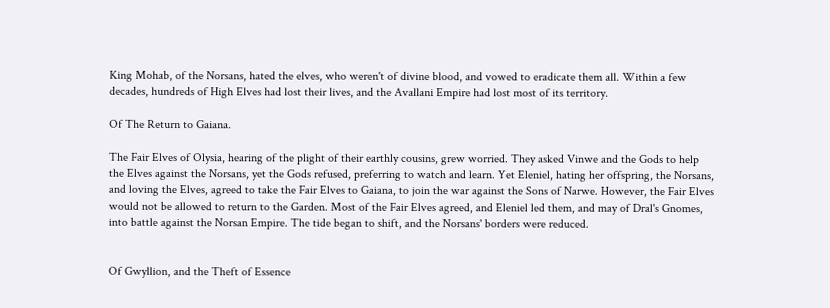King Mohab, of the Norsans, hated the elves, who weren't of divine blood, and vowed to eradicate them all. Within a few decades, hundreds of High Elves had lost their lives, and the Avallani Empire had lost most of its territory.

Of The Return to Gaiana.

The Fair Elves of Olysia, hearing of the plight of their earthly cousins, grew worried. They asked Vinwe and the Gods to help the Elves against the Norsans, yet the Gods refused, preferring to watch and learn. Yet Eleniel, hating her offspring, the Norsans, and loving the Elves, agreed to take the Fair Elves to Gaiana, to join the war against the Sons of Narwe. However, the Fair Elves would not be allowed to return to the Garden. Most of the Fair Elves agreed, and Eleniel led them, and may of Dral's Gnomes, into battle against the Norsan Empire. The tide began to shift, and the Norsans' borders were reduced.


Of Gwyllion, and the Theft of Essence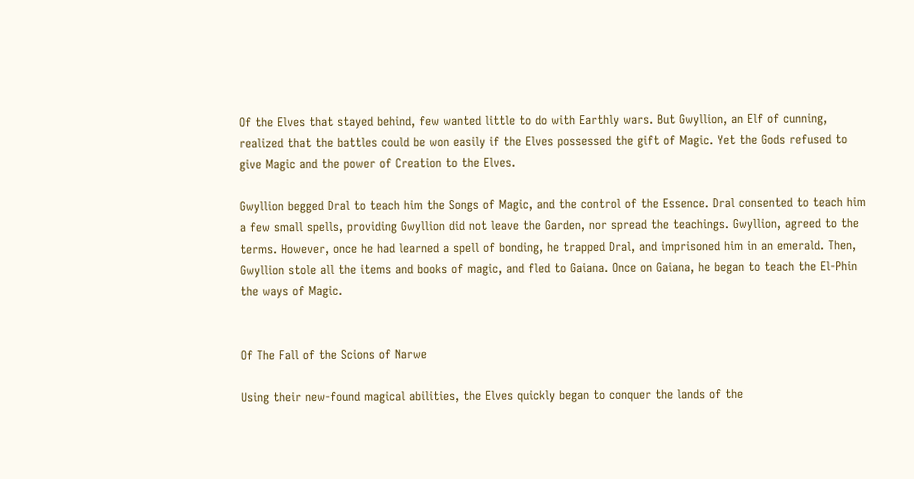Of the Elves that stayed behind, few wanted little to do with Earthly wars. But Gwyllion, an Elf of cunning, realized that the battles could be won easily if the Elves possessed the gift of Magic. Yet the Gods refused to give Magic and the power of Creation to the Elves.

Gwyllion begged Dral to teach him the Songs of Magic, and the control of the Essence. Dral consented to teach him a few small spells, providing Gwyllion did not leave the Garden, nor spread the teachings. Gwyllion, agreed to the terms. However, once he had learned a spell of bonding, he trapped Dral, and imprisoned him in an emerald. Then, Gwyllion stole all the items and books of magic, and fled to Gaiana. Once on Gaiana, he began to teach the El-Phin the ways of Magic.


Of The Fall of the Scions of Narwe

Using their new-found magical abilities, the Elves quickly began to conquer the lands of the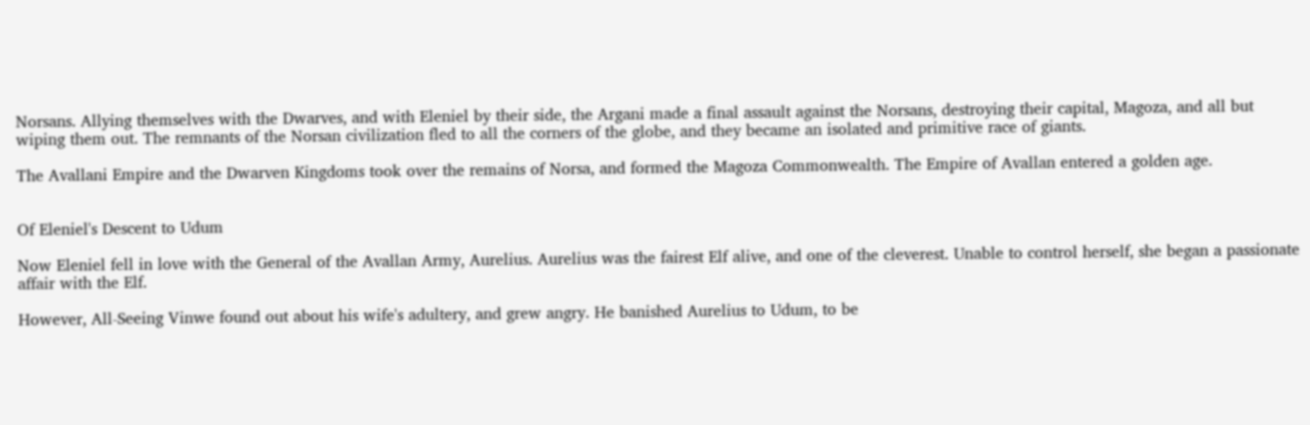Norsans. Allying themselves with the Dwarves, and with Eleniel by their side, the Argani made a final assault against the Norsans, destroying their capital, Magoza, and all but wiping them out. The remnants of the Norsan civilization fled to all the corners of the globe, and they became an isolated and primitive race of giants.

The Avallani Empire and the Dwarven Kingdoms took over the remains of Norsa, and formed the Magoza Commonwealth. The Empire of Avallan entered a golden age.


Of Eleniel's Descent to Udum

Now Eleniel fell in love with the General of the Avallan Army, Aurelius. Aurelius was the fairest Elf alive, and one of the cleverest. Unable to control herself, she began a passionate affair with the Elf.

However, All-Seeing Vinwe found out about his wife's adultery, and grew angry. He banished Aurelius to Udum, to be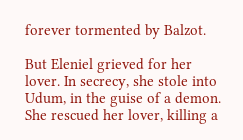forever tormented by Balzot.

But Eleniel grieved for her lover. In secrecy, she stole into Udum, in the guise of a demon. She rescued her lover, killing a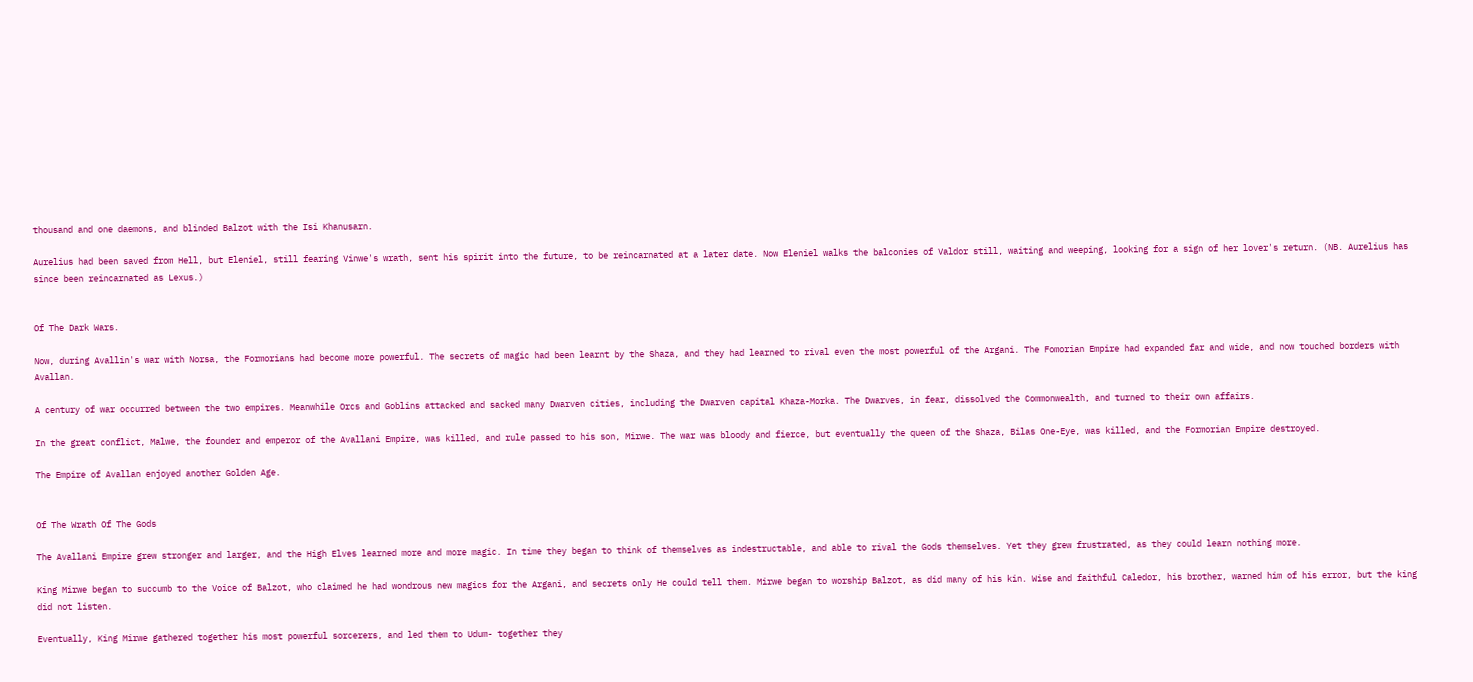thousand and one daemons, and blinded Balzot with the Isi Khanusarn.

Aurelius had been saved from Hell, but Eleniel, still fearing Vinwe's wrath, sent his spirit into the future, to be reincarnated at a later date. Now Eleniel walks the balconies of Valdor still, waiting and weeping, looking for a sign of her lover's return. (NB. Aurelius has since been reincarnated as Lexus.)


Of The Dark Wars.

Now, during Avallin's war with Norsa, the Formorians had become more powerful. The secrets of magic had been learnt by the Shaza, and they had learned to rival even the most powerful of the Argani. The Fomorian Empire had expanded far and wide, and now touched borders with Avallan.

A century of war occurred between the two empires. Meanwhile Orcs and Goblins attacked and sacked many Dwarven cities, including the Dwarven capital Khaza-Morka. The Dwarves, in fear, dissolved the Commonwealth, and turned to their own affairs.

In the great conflict, Malwe, the founder and emperor of the Avallani Empire, was killed, and rule passed to his son, Mirwe. The war was bloody and fierce, but eventually the queen of the Shaza, Bilas One-Eye, was killed, and the Formorian Empire destroyed.

The Empire of Avallan enjoyed another Golden Age.


Of The Wrath Of The Gods

The Avallani Empire grew stronger and larger, and the High Elves learned more and more magic. In time they began to think of themselves as indestructable, and able to rival the Gods themselves. Yet they grew frustrated, as they could learn nothing more.

King Mirwe began to succumb to the Voice of Balzot, who claimed he had wondrous new magics for the Argani, and secrets only He could tell them. Mirwe began to worship Balzot, as did many of his kin. Wise and faithful Caledor, his brother, warned him of his error, but the king did not listen.

Eventually, King Mirwe gathered together his most powerful sorcerers, and led them to Udum- together they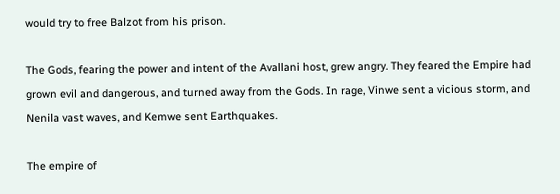would try to free Balzot from his prison.

The Gods, fearing the power and intent of the Avallani host, grew angry. They feared the Empire had grown evil and dangerous, and turned away from the Gods. In rage, Vinwe sent a vicious storm, and Nenila vast waves, and Kemwe sent Earthquakes.

The empire of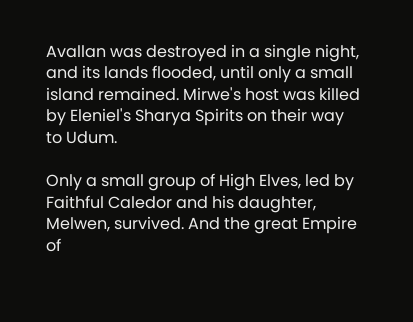Avallan was destroyed in a single night, and its lands flooded, until only a small island remained. Mirwe's host was killed by Eleniel's Sharya Spirits on their way to Udum.

Only a small group of High Elves, led by Faithful Caledor and his daughter, Melwen, survived. And the great Empire of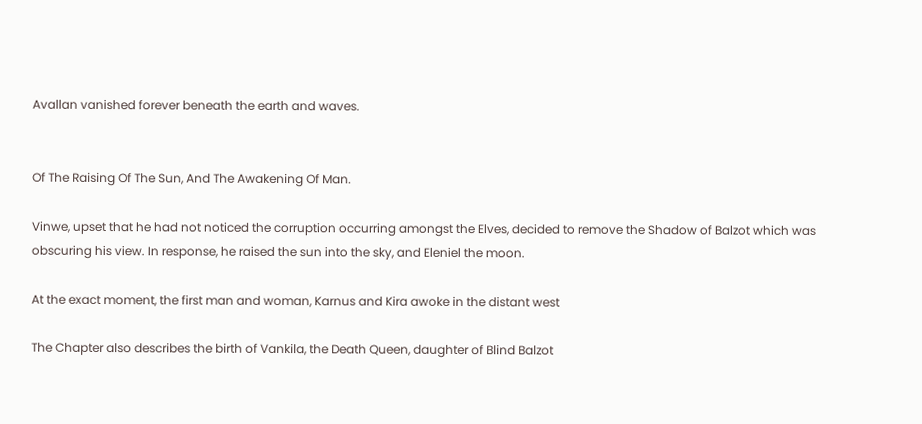Avallan vanished forever beneath the earth and waves.


Of The Raising Of The Sun, And The Awakening Of Man.

Vinwe, upset that he had not noticed the corruption occurring amongst the Elves, decided to remove the Shadow of Balzot which was obscuring his view. In response, he raised the sun into the sky, and Eleniel the moon.

At the exact moment, the first man and woman, Karnus and Kira awoke in the distant west

The Chapter also describes the birth of Vankila, the Death Queen, daughter of Blind Balzot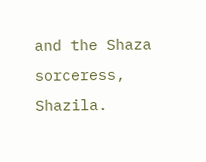and the Shaza sorceress, Shazila.